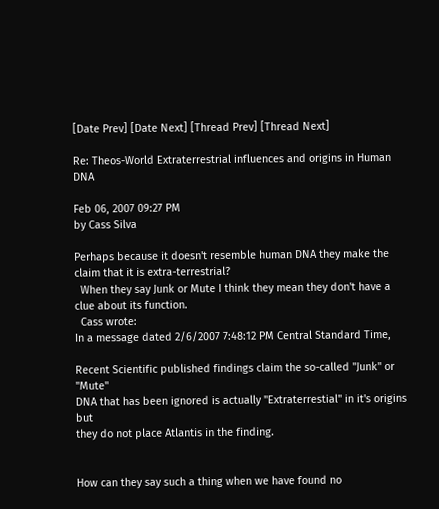[Date Prev] [Date Next] [Thread Prev] [Thread Next]

Re: Theos-World Extraterrestrial influences and origins in Human DNA

Feb 06, 2007 09:27 PM
by Cass Silva

Perhaps because it doesn't resemble human DNA they make the claim that it is extra-terrestrial?
  When they say Junk or Mute I think they mean they don't have a clue about its function.
  Cass wrote:
In a message dated 2/6/2007 7:48:12 PM Central Standard Time,

Recent Scientific published findings claim the so-called "Junk" or "Mute"
DNA that has been ignored is actually "Extraterrestial" in it's origins but
they do not place Atlantis in the finding.


How can they say such a thing when we have found no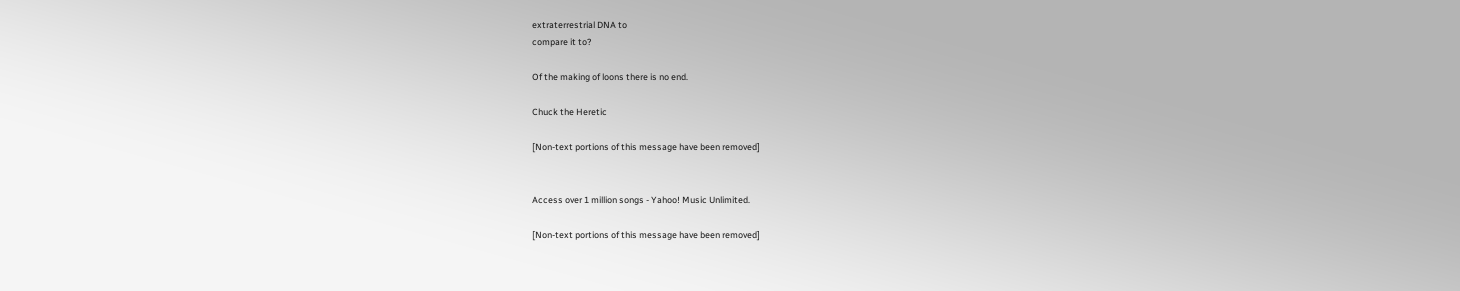extraterrestrial DNA to
compare it to?

Of the making of loons there is no end.

Chuck the Heretic

[Non-text portions of this message have been removed]


Access over 1 million songs - Yahoo! Music Unlimited.

[Non-text portions of this message have been removed]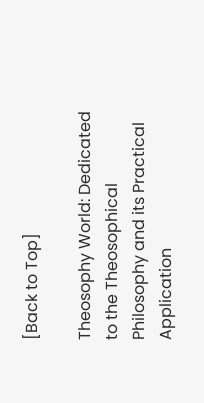[Back to Top]

Theosophy World: Dedicated to the Theosophical Philosophy and its Practical Application